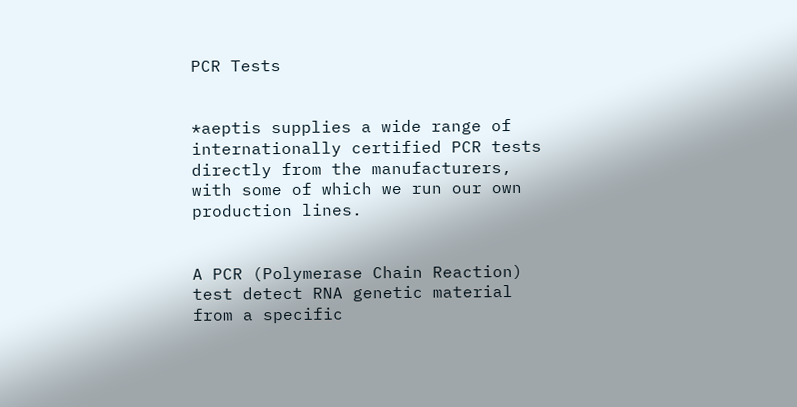PCR Tests


*aeptis supplies a wide range of internationally certified PCR tests directly from the manufacturers, with some of which we run our own production lines.


A PCR (Polymerase Chain Reaction) test detect RNA genetic material from a specific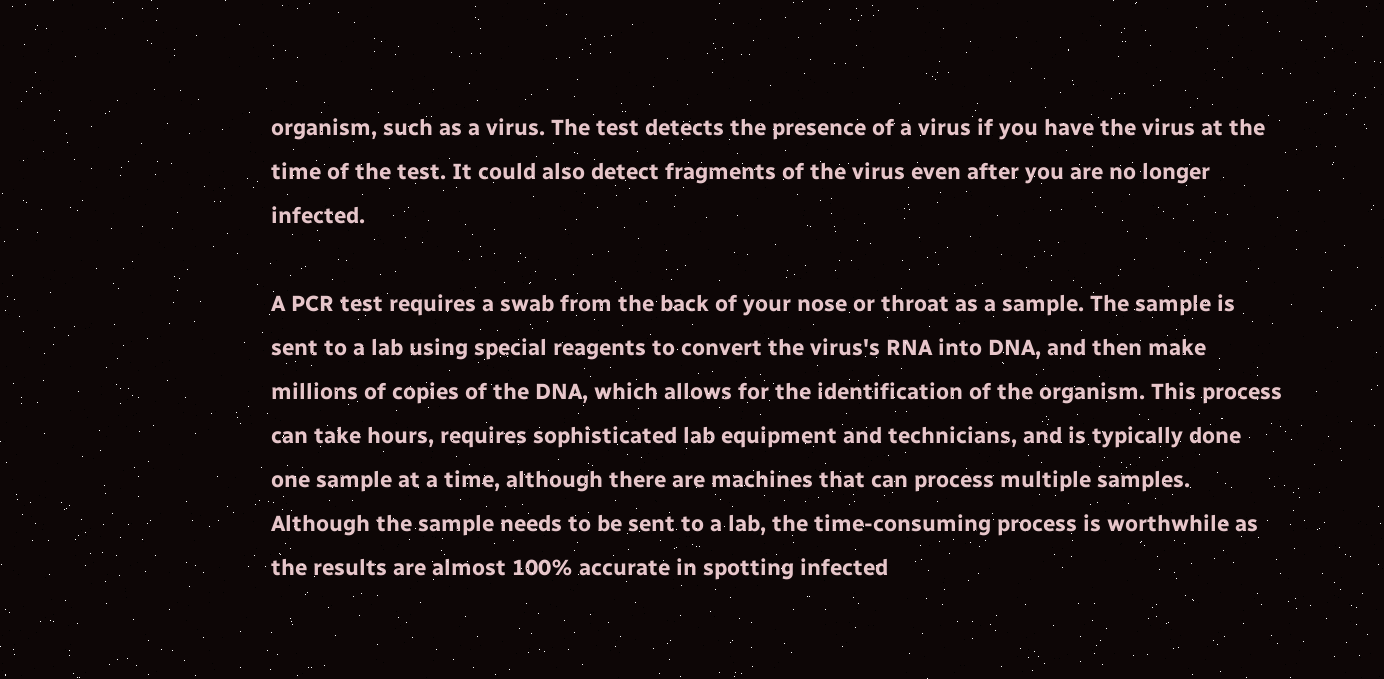organism, such as a virus. The test detects the presence of a virus if you have the virus at the time of the test. It could also detect fragments of the virus even after you are no longer infected.

A PCR test requires a swab from the back of your nose or throat as a sample. The sample is sent to a lab using special reagents to convert the virus's RNA into DNA, and then make millions of copies of the DNA, which allows for the identification of the organism. This process can take hours, requires sophisticated lab equipment and technicians, and is typically done one sample at a time, although there are machines that can process multiple samples. Although the sample needs to be sent to a lab, the time-consuming process is worthwhile as the results are almost 100% accurate in spotting infected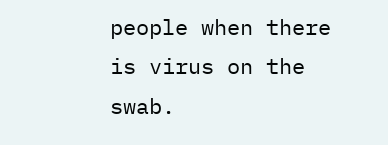people when there is virus on the swab.